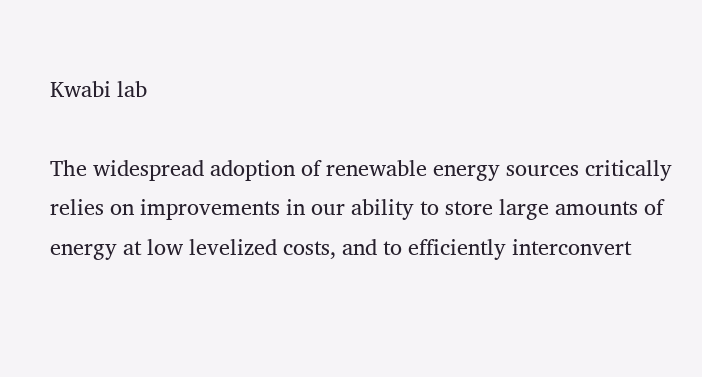Kwabi lab

The widespread adoption of renewable energy sources critically relies on improvements in our ability to store large amounts of energy at low levelized costs, and to efficiently interconvert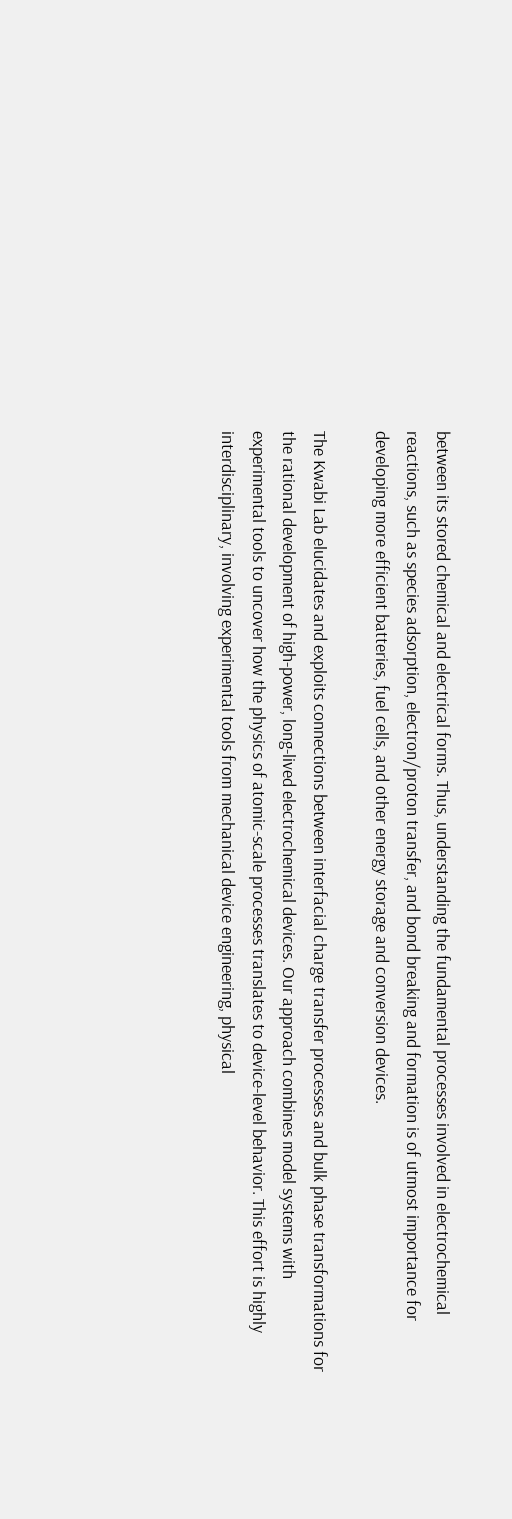between its stored chemical and electrical forms. Thus, understanding the fundamental processes involved in electrochemical reactions, such as species adsorption, electron/proton transfer, and bond breaking and formation is of utmost importance for developing more efficient batteries, fuel cells, and other energy storage and conversion devices.

The Kwabi Lab elucidates and exploits connections between interfacial charge transfer processes and bulk phase transformations for the rational development of high-power, long-lived electrochemical devices. Our approach combines model systems with experimental tools to uncover how the physics of atomic-scale processes translates to device-level behavior. This effort is highly interdisciplinary, involving experimental tools from mechanical device engineering, physical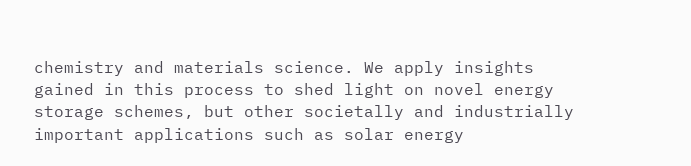chemistry and materials science. We apply insights gained in this process to shed light on novel energy storage schemes, but other societally and industrially important applications such as solar energy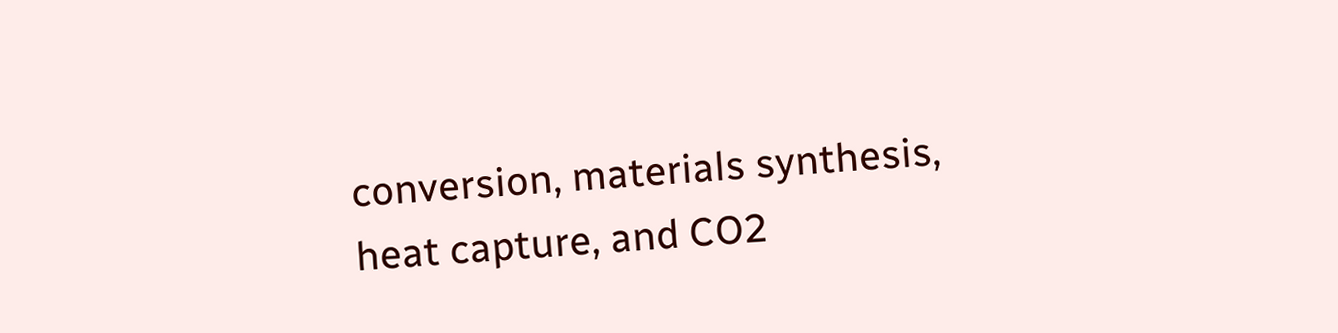conversion, materials synthesis, heat capture, and CO2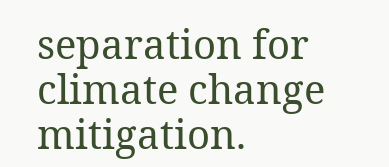separation for climate change mitigation.